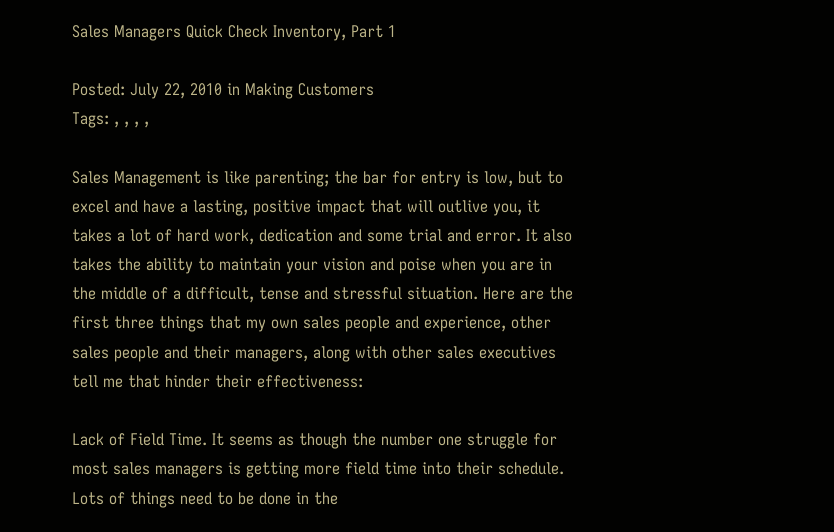Sales Managers Quick Check Inventory, Part 1

Posted: July 22, 2010 in Making Customers
Tags: , , , ,

Sales Management is like parenting; the bar for entry is low, but to excel and have a lasting, positive impact that will outlive you, it takes a lot of hard work, dedication and some trial and error. It also takes the ability to maintain your vision and poise when you are in the middle of a difficult, tense and stressful situation. Here are the first three things that my own sales people and experience, other sales people and their managers, along with other sales executives tell me that hinder their effectiveness:

Lack of Field Time. It seems as though the number one struggle for most sales managers is getting more field time into their schedule. Lots of things need to be done in the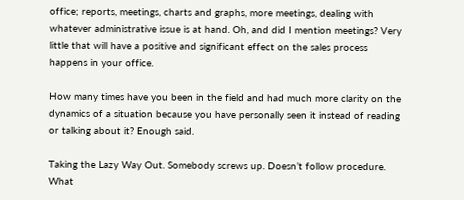office; reports, meetings, charts and graphs, more meetings, dealing with whatever administrative issue is at hand. Oh, and did I mention meetings? Very little that will have a positive and significant effect on the sales process happens in your office.

How many times have you been in the field and had much more clarity on the dynamics of a situation because you have personally seen it instead of reading or talking about it? Enough said.

Taking the Lazy Way Out. Somebody screws up. Doesn’t follow procedure. What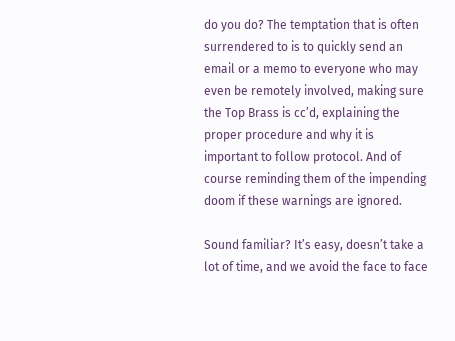do you do? The temptation that is often surrendered to is to quickly send an email or a memo to everyone who may even be remotely involved, making sure the Top Brass is cc’d, explaining the proper procedure and why it is important to follow protocol. And of course reminding them of the impending doom if these warnings are ignored.

Sound familiar? It’s easy, doesn’t take a lot of time, and we avoid the face to face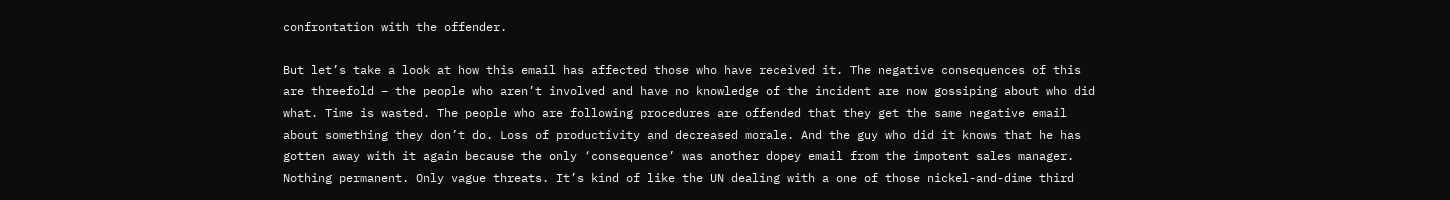confrontation with the offender.

But let’s take a look at how this email has affected those who have received it. The negative consequences of this are threefold – the people who aren’t involved and have no knowledge of the incident are now gossiping about who did what. Time is wasted. The people who are following procedures are offended that they get the same negative email about something they don’t do. Loss of productivity and decreased morale. And the guy who did it knows that he has gotten away with it again because the only ‘consequence’ was another dopey email from the impotent sales manager. Nothing permanent. Only vague threats. It’s kind of like the UN dealing with a one of those nickel-and-dime third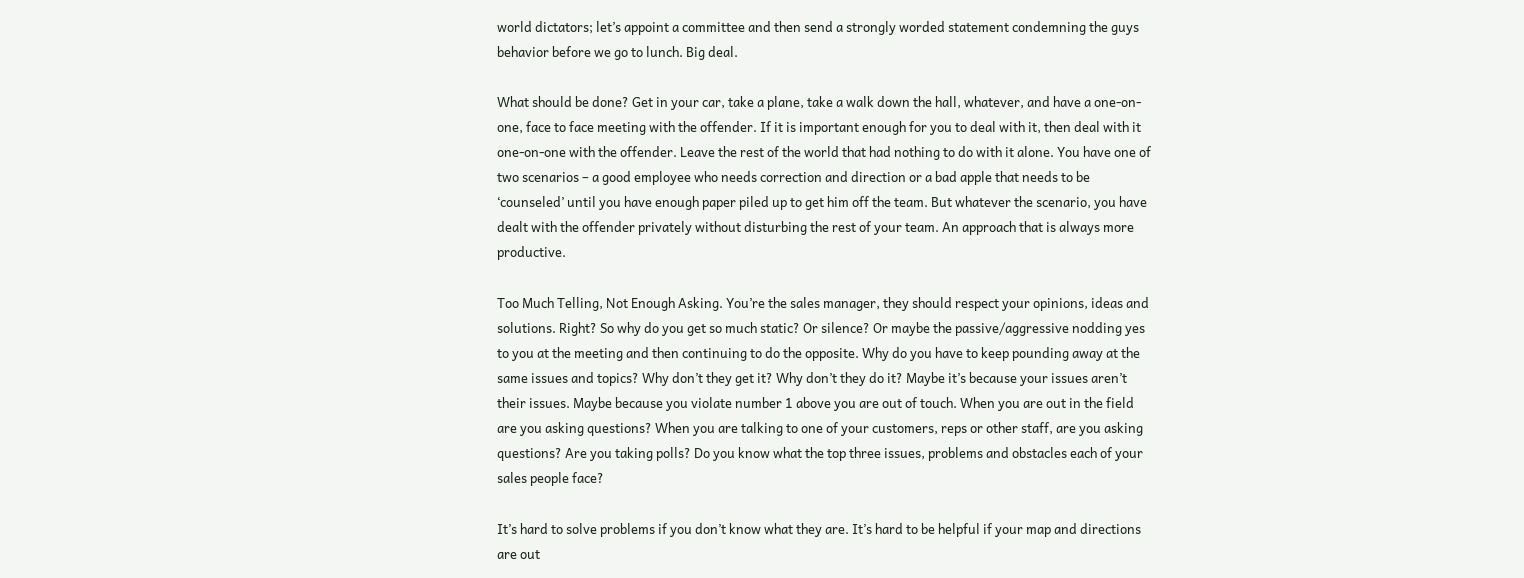world dictators; let’s appoint a committee and then send a strongly worded statement condemning the guys behavior before we go to lunch. Big deal.

What should be done? Get in your car, take a plane, take a walk down the hall, whatever, and have a one-on-one, face to face meeting with the offender. If it is important enough for you to deal with it, then deal with it one-on-one with the offender. Leave the rest of the world that had nothing to do with it alone. You have one of two scenarios – a good employee who needs correction and direction or a bad apple that needs to be ‘counseled’ until you have enough paper piled up to get him off the team. But whatever the scenario, you have dealt with the offender privately without disturbing the rest of your team. An approach that is always more productive.

Too Much Telling, Not Enough Asking. You’re the sales manager, they should respect your opinions, ideas and solutions. Right? So why do you get so much static? Or silence? Or maybe the passive/aggressive nodding yes to you at the meeting and then continuing to do the opposite. Why do you have to keep pounding away at the same issues and topics? Why don’t they get it? Why don’t they do it? Maybe it’s because your issues aren’t their issues. Maybe because you violate number 1 above you are out of touch. When you are out in the field are you asking questions? When you are talking to one of your customers, reps or other staff, are you asking questions? Are you taking polls? Do you know what the top three issues, problems and obstacles each of your sales people face?

It’s hard to solve problems if you don’t know what they are. It’s hard to be helpful if your map and directions are out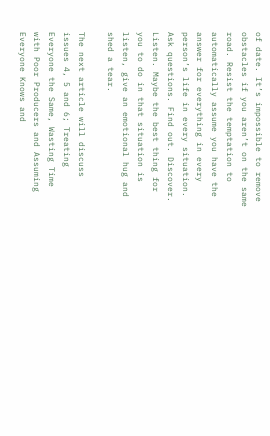of date. It’s impossible to remove obstacles if you aren’t on the same road. Resist the temptation to automatically assume you have the answer for everything in every person’s life in every situation. Ask questions. Find out. Discover. Listen. Maybe the best thing for you to do in that situation is listen, give an emotional hug and shed a tear.

The next article will discuss issues 4, 5 and 6; Treating Everyone the Same, Wasting Time with Poor Producers and Assuming Everyone Knows and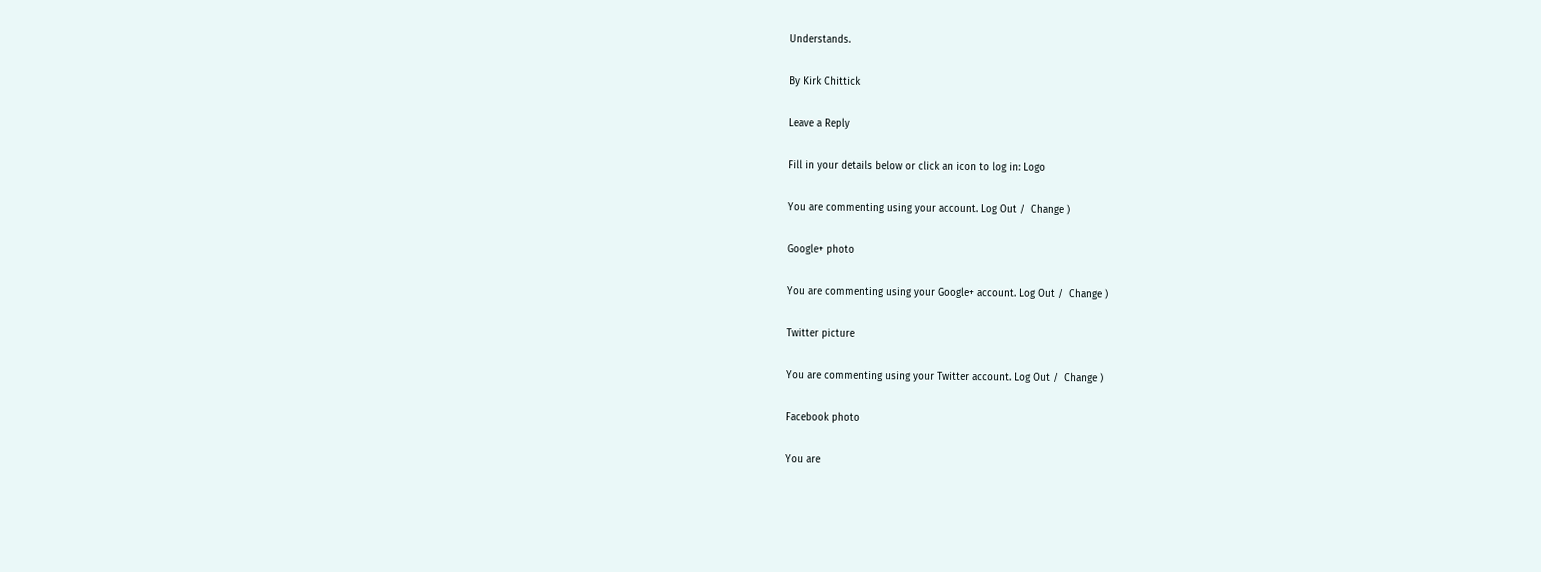Understands.

By Kirk Chittick

Leave a Reply

Fill in your details below or click an icon to log in: Logo

You are commenting using your account. Log Out /  Change )

Google+ photo

You are commenting using your Google+ account. Log Out /  Change )

Twitter picture

You are commenting using your Twitter account. Log Out /  Change )

Facebook photo

You are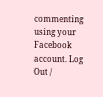commenting using your Facebook account. Log Out /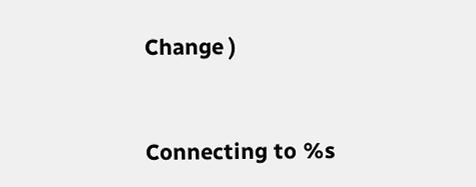Change )


Connecting to %s